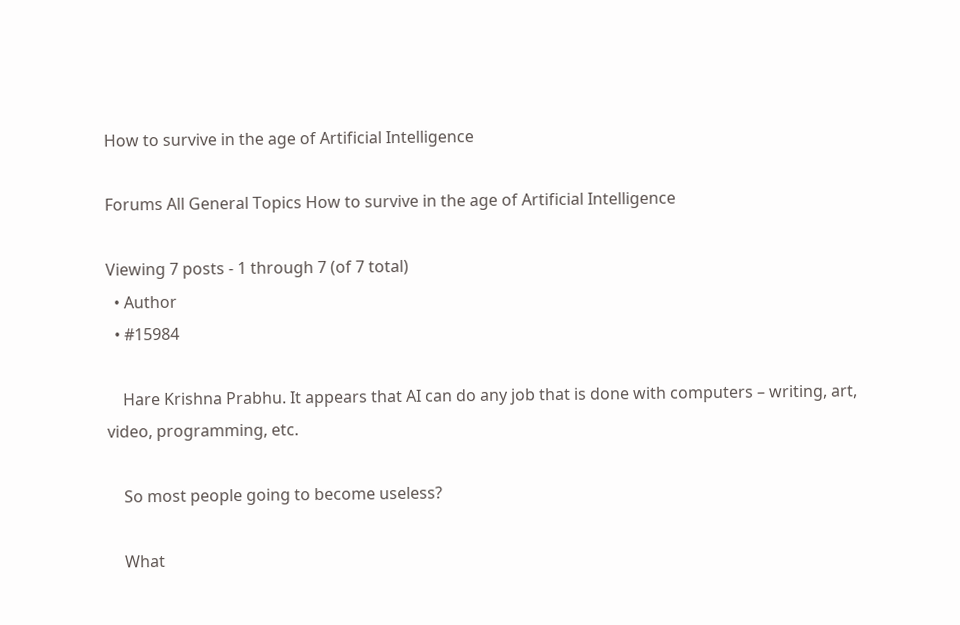How to survive in the age of Artificial Intelligence

Forums All General Topics How to survive in the age of Artificial Intelligence

Viewing 7 posts - 1 through 7 (of 7 total)
  • Author
  • #15984

    Hare Krishna Prabhu. It appears that AI can do any job that is done with computers – writing, art, video, programming, etc.

    So most people going to become useless?

    What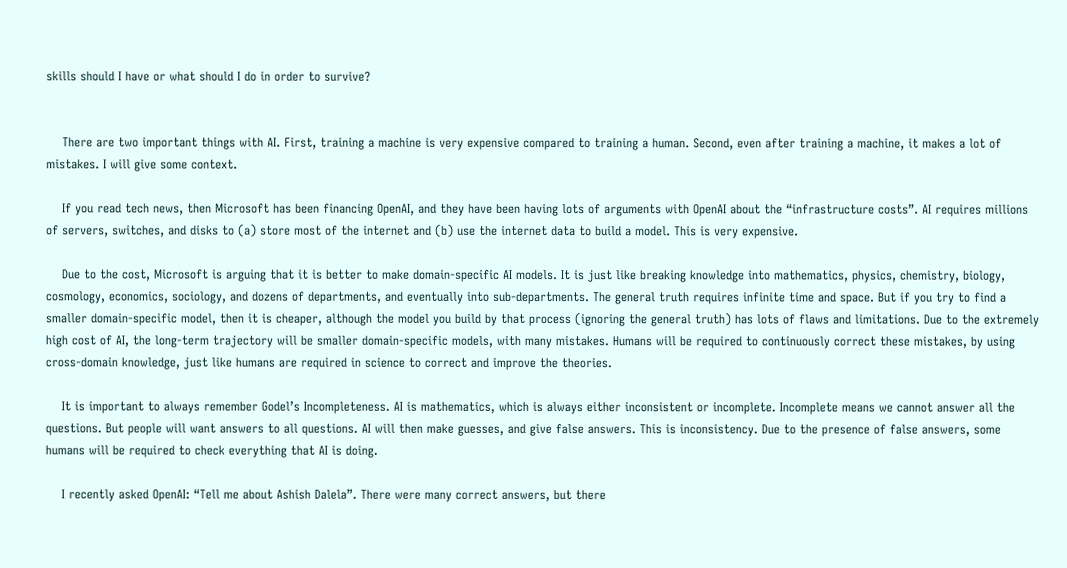skills should I have or what should I do in order to survive?


    There are two important things with AI. First, training a machine is very expensive compared to training a human. Second, even after training a machine, it makes a lot of mistakes. I will give some context.

    If you read tech news, then Microsoft has been financing OpenAI, and they have been having lots of arguments with OpenAI about the “infrastructure costs”. AI requires millions of servers, switches, and disks to (a) store most of the internet and (b) use the internet data to build a model. This is very expensive.

    Due to the cost, Microsoft is arguing that it is better to make domain-specific AI models. It is just like breaking knowledge into mathematics, physics, chemistry, biology, cosmology, economics, sociology, and dozens of departments, and eventually into sub-departments. The general truth requires infinite time and space. But if you try to find a smaller domain-specific model, then it is cheaper, although the model you build by that process (ignoring the general truth) has lots of flaws and limitations. Due to the extremely high cost of AI, the long-term trajectory will be smaller domain-specific models, with many mistakes. Humans will be required to continuously correct these mistakes, by using cross-domain knowledge, just like humans are required in science to correct and improve the theories.

    It is important to always remember Godel’s Incompleteness. AI is mathematics, which is always either inconsistent or incomplete. Incomplete means we cannot answer all the questions. But people will want answers to all questions. AI will then make guesses, and give false answers. This is inconsistency. Due to the presence of false answers, some humans will be required to check everything that AI is doing.

    I recently asked OpenAI: “Tell me about Ashish Dalela”. There were many correct answers, but there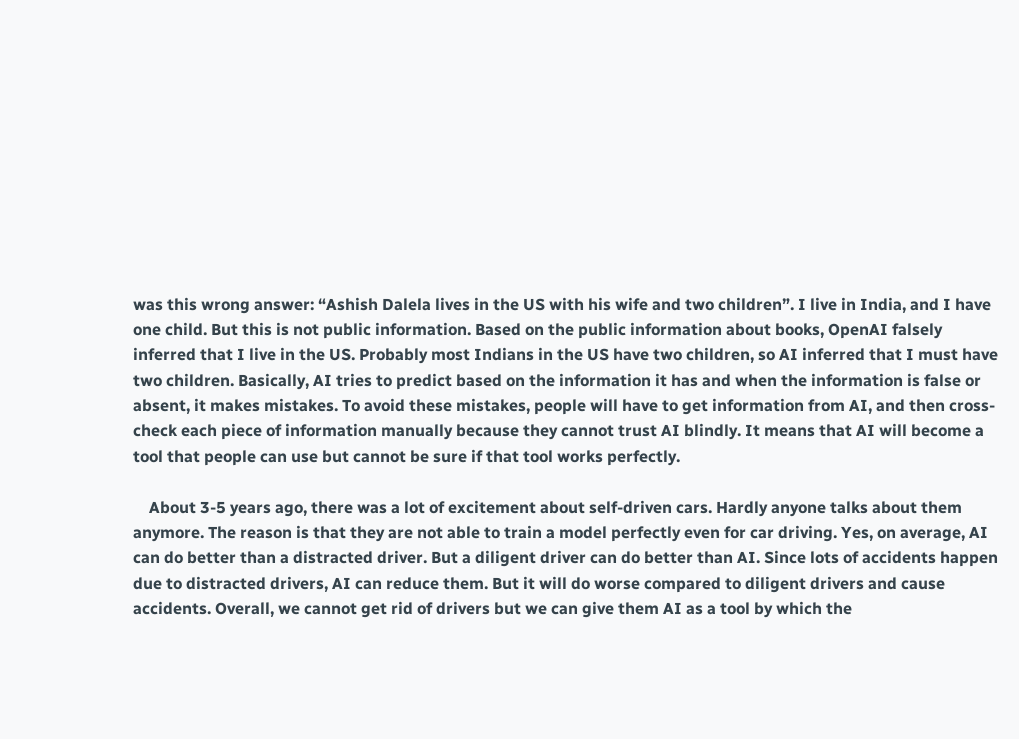was this wrong answer: “Ashish Dalela lives in the US with his wife and two children”. I live in India, and I have one child. But this is not public information. Based on the public information about books, OpenAI falsely inferred that I live in the US. Probably most Indians in the US have two children, so AI inferred that I must have two children. Basically, AI tries to predict based on the information it has and when the information is false or absent, it makes mistakes. To avoid these mistakes, people will have to get information from AI, and then cross-check each piece of information manually because they cannot trust AI blindly. It means that AI will become a tool that people can use but cannot be sure if that tool works perfectly.

    About 3-5 years ago, there was a lot of excitement about self-driven cars. Hardly anyone talks about them anymore. The reason is that they are not able to train a model perfectly even for car driving. Yes, on average, AI can do better than a distracted driver. But a diligent driver can do better than AI. Since lots of accidents happen due to distracted drivers, AI can reduce them. But it will do worse compared to diligent drivers and cause accidents. Overall, we cannot get rid of drivers but we can give them AI as a tool by which the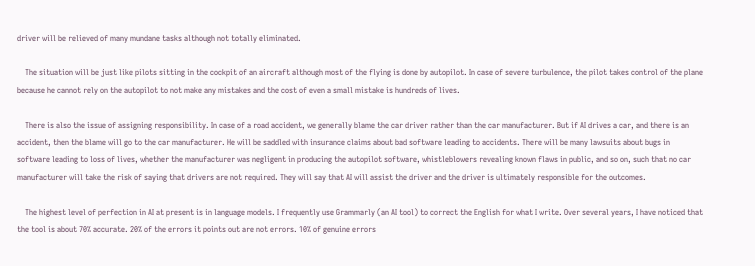driver will be relieved of many mundane tasks although not totally eliminated.

    The situation will be just like pilots sitting in the cockpit of an aircraft although most of the flying is done by autopilot. In case of severe turbulence, the pilot takes control of the plane because he cannot rely on the autopilot to not make any mistakes and the cost of even a small mistake is hundreds of lives.

    There is also the issue of assigning responsibility. In case of a road accident, we generally blame the car driver rather than the car manufacturer. But if AI drives a car, and there is an accident, then the blame will go to the car manufacturer. He will be saddled with insurance claims about bad software leading to accidents. There will be many lawsuits about bugs in software leading to loss of lives, whether the manufacturer was negligent in producing the autopilot software, whistleblowers revealing known flaws in public, and so on, such that no car manufacturer will take the risk of saying that drivers are not required. They will say that AI will assist the driver and the driver is ultimately responsible for the outcomes.

    The highest level of perfection in AI at present is in language models. I frequently use Grammarly (an AI tool) to correct the English for what I write. Over several years, I have noticed that the tool is about 70% accurate. 20% of the errors it points out are not errors. 10% of genuine errors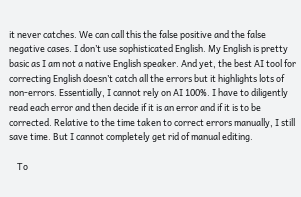it never catches. We can call this the false positive and the false negative cases. I don’t use sophisticated English. My English is pretty basic as I am not a native English speaker. And yet, the best AI tool for correcting English doesn’t catch all the errors but it highlights lots of non-errors. Essentially, I cannot rely on AI 100%. I have to diligently read each error and then decide if it is an error and if it is to be corrected. Relative to the time taken to correct errors manually, I still save time. But I cannot completely get rid of manual editing.

    To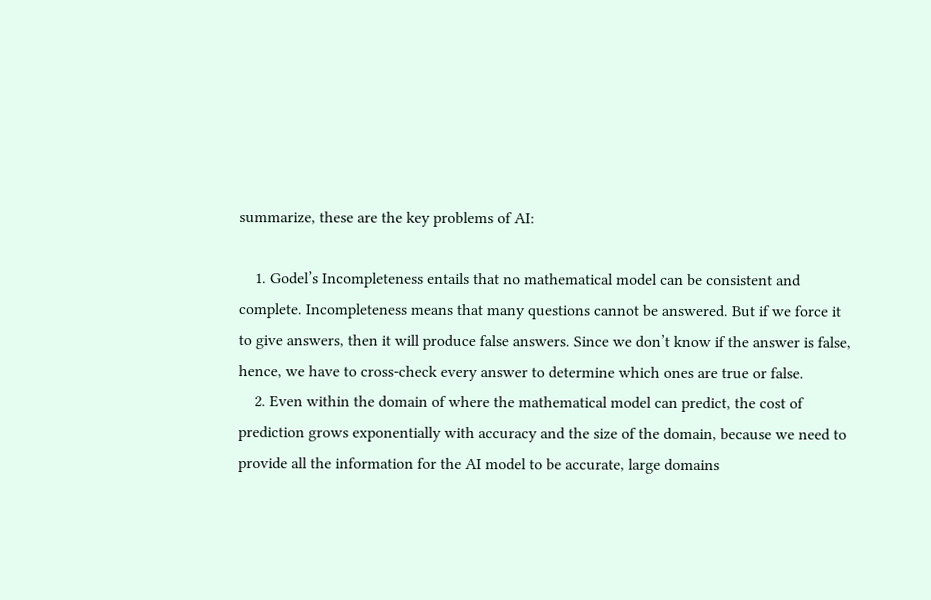summarize, these are the key problems of AI:

    1. Godel’s Incompleteness entails that no mathematical model can be consistent and complete. Incompleteness means that many questions cannot be answered. But if we force it to give answers, then it will produce false answers. Since we don’t know if the answer is false, hence, we have to cross-check every answer to determine which ones are true or false.
    2. Even within the domain of where the mathematical model can predict, the cost of prediction grows exponentially with accuracy and the size of the domain, because we need to provide all the information for the AI model to be accurate, large domains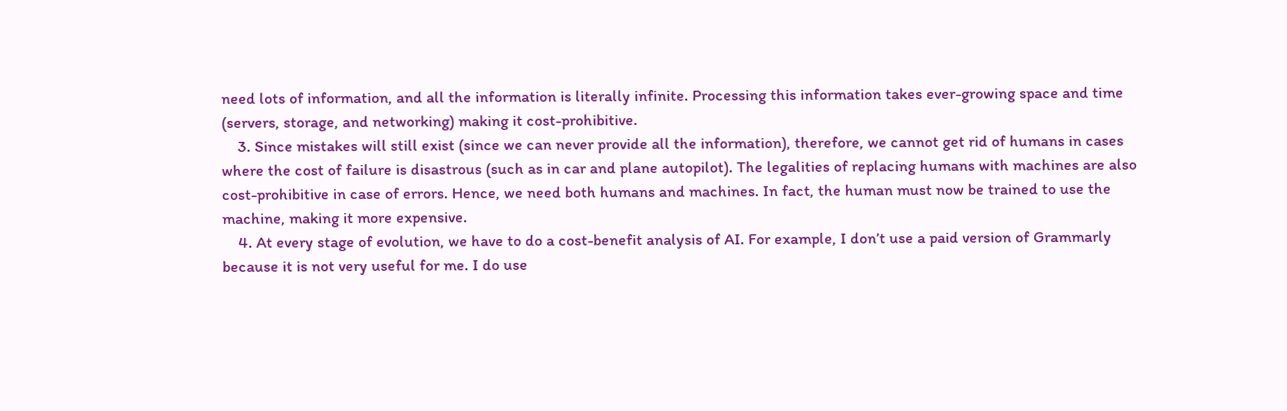need lots of information, and all the information is literally infinite. Processing this information takes ever-growing space and time (servers, storage, and networking) making it cost-prohibitive.
    3. Since mistakes will still exist (since we can never provide all the information), therefore, we cannot get rid of humans in cases where the cost of failure is disastrous (such as in car and plane autopilot). The legalities of replacing humans with machines are also cost-prohibitive in case of errors. Hence, we need both humans and machines. In fact, the human must now be trained to use the machine, making it more expensive.
    4. At every stage of evolution, we have to do a cost-benefit analysis of AI. For example, I don’t use a paid version of Grammarly because it is not very useful for me. I do use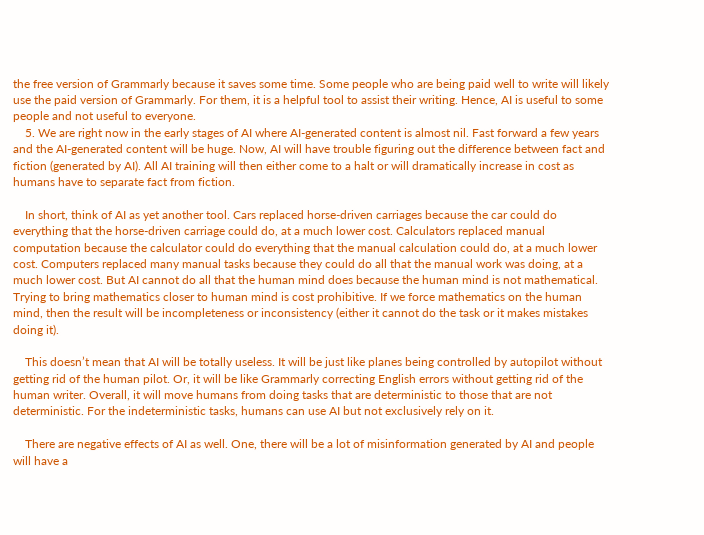the free version of Grammarly because it saves some time. Some people who are being paid well to write will likely use the paid version of Grammarly. For them, it is a helpful tool to assist their writing. Hence, AI is useful to some people and not useful to everyone.
    5. We are right now in the early stages of AI where AI-generated content is almost nil. Fast forward a few years and the AI-generated content will be huge. Now, AI will have trouble figuring out the difference between fact and fiction (generated by AI). All AI training will then either come to a halt or will dramatically increase in cost as humans have to separate fact from fiction.

    In short, think of AI as yet another tool. Cars replaced horse-driven carriages because the car could do everything that the horse-driven carriage could do, at a much lower cost. Calculators replaced manual computation because the calculator could do everything that the manual calculation could do, at a much lower cost. Computers replaced many manual tasks because they could do all that the manual work was doing, at a much lower cost. But AI cannot do all that the human mind does because the human mind is not mathematical. Trying to bring mathematics closer to human mind is cost prohibitive. If we force mathematics on the human mind, then the result will be incompleteness or inconsistency (either it cannot do the task or it makes mistakes doing it).

    This doesn’t mean that AI will be totally useless. It will be just like planes being controlled by autopilot without getting rid of the human pilot. Or, it will be like Grammarly correcting English errors without getting rid of the human writer. Overall, it will move humans from doing tasks that are deterministic to those that are not deterministic. For the indeterministic tasks, humans can use AI but not exclusively rely on it.

    There are negative effects of AI as well. One, there will be a lot of misinformation generated by AI and people will have a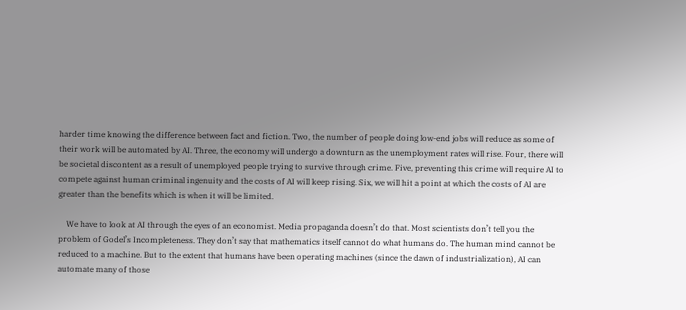harder time knowing the difference between fact and fiction. Two, the number of people doing low-end jobs will reduce as some of their work will be automated by AI. Three, the economy will undergo a downturn as the unemployment rates will rise. Four, there will be societal discontent as a result of unemployed people trying to survive through crime. Five, preventing this crime will require AI to compete against human criminal ingenuity and the costs of AI will keep rising. Six, we will hit a point at which the costs of AI are greater than the benefits which is when it will be limited.

    We have to look at AI through the eyes of an economist. Media propaganda doesn’t do that. Most scientists don’t tell you the problem of Godel’s Incompleteness. They don’t say that mathematics itself cannot do what humans do. The human mind cannot be reduced to a machine. But to the extent that humans have been operating machines (since the dawn of industrialization), AI can automate many of those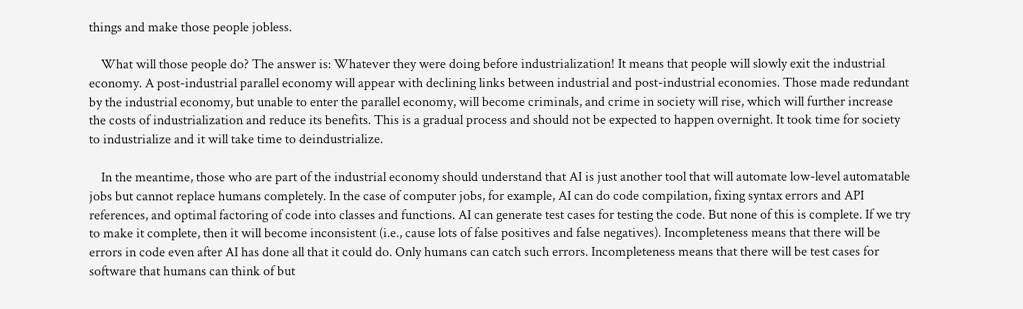things and make those people jobless.

    What will those people do? The answer is: Whatever they were doing before industrialization! It means that people will slowly exit the industrial economy. A post-industrial parallel economy will appear with declining links between industrial and post-industrial economies. Those made redundant by the industrial economy, but unable to enter the parallel economy, will become criminals, and crime in society will rise, which will further increase the costs of industrialization and reduce its benefits. This is a gradual process and should not be expected to happen overnight. It took time for society to industrialize and it will take time to deindustrialize.

    In the meantime, those who are part of the industrial economy should understand that AI is just another tool that will automate low-level automatable jobs but cannot replace humans completely. In the case of computer jobs, for example, AI can do code compilation, fixing syntax errors and API references, and optimal factoring of code into classes and functions. AI can generate test cases for testing the code. But none of this is complete. If we try to make it complete, then it will become inconsistent (i.e., cause lots of false positives and false negatives). Incompleteness means that there will be errors in code even after AI has done all that it could do. Only humans can catch such errors. Incompleteness means that there will be test cases for software that humans can think of but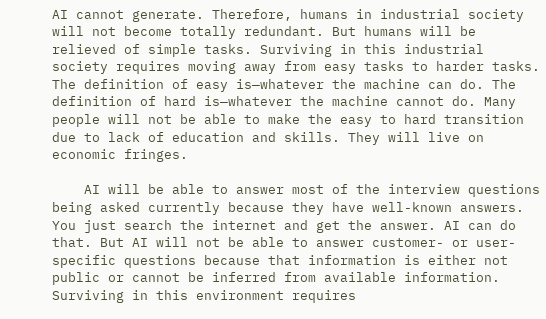AI cannot generate. Therefore, humans in industrial society will not become totally redundant. But humans will be relieved of simple tasks. Surviving in this industrial society requires moving away from easy tasks to harder tasks. The definition of easy is—whatever the machine can do. The definition of hard is—whatever the machine cannot do. Many people will not be able to make the easy to hard transition due to lack of education and skills. They will live on economic fringes.

    AI will be able to answer most of the interview questions being asked currently because they have well-known answers. You just search the internet and get the answer. AI can do that. But AI will not be able to answer customer- or user-specific questions because that information is either not public or cannot be inferred from available information. Surviving in this environment requires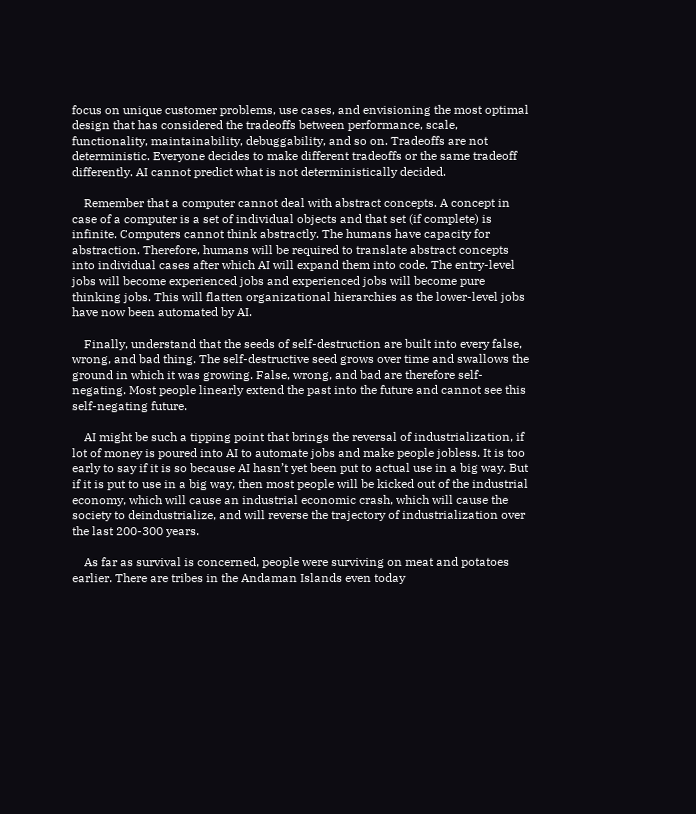focus on unique customer problems, use cases, and envisioning the most optimal design that has considered the tradeoffs between performance, scale, functionality, maintainability, debuggability, and so on. Tradeoffs are not deterministic. Everyone decides to make different tradeoffs or the same tradeoff differently. AI cannot predict what is not deterministically decided.

    Remember that a computer cannot deal with abstract concepts. A concept in case of a computer is a set of individual objects and that set (if complete) is infinite. Computers cannot think abstractly. The humans have capacity for abstraction. Therefore, humans will be required to translate abstract concepts into individual cases after which AI will expand them into code. The entry-level jobs will become experienced jobs and experienced jobs will become pure thinking jobs. This will flatten organizational hierarchies as the lower-level jobs have now been automated by AI.

    Finally, understand that the seeds of self-destruction are built into every false, wrong, and bad thing. The self-destructive seed grows over time and swallows the ground in which it was growing. False, wrong, and bad are therefore self-negating. Most people linearly extend the past into the future and cannot see this self-negating future.

    AI might be such a tipping point that brings the reversal of industrialization, if lot of money is poured into AI to automate jobs and make people jobless. It is too early to say if it is so because AI hasn’t yet been put to actual use in a big way. But if it is put to use in a big way, then most people will be kicked out of the industrial economy, which will cause an industrial economic crash, which will cause the society to deindustrialize, and will reverse the trajectory of industrialization over the last 200-300 years.

    As far as survival is concerned, people were surviving on meat and potatoes earlier. There are tribes in the Andaman Islands even today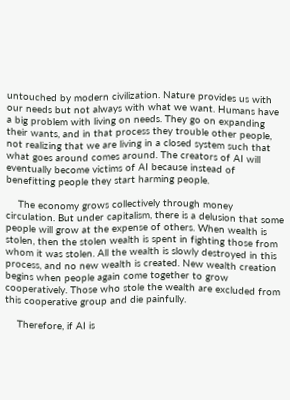untouched by modern civilization. Nature provides us with our needs but not always with what we want. Humans have a big problem with living on needs. They go on expanding their wants, and in that process they trouble other people, not realizing that we are living in a closed system such that what goes around comes around. The creators of AI will eventually become victims of AI because instead of benefitting people they start harming people.

    The economy grows collectively through money circulation. But under capitalism, there is a delusion that some people will grow at the expense of others. When wealth is stolen, then the stolen wealth is spent in fighting those from whom it was stolen. All the wealth is slowly destroyed in this process, and no new wealth is created. New wealth creation begins when people again come together to grow cooperatively. Those who stole the wealth are excluded from this cooperative group and die painfully.

    Therefore, if AI is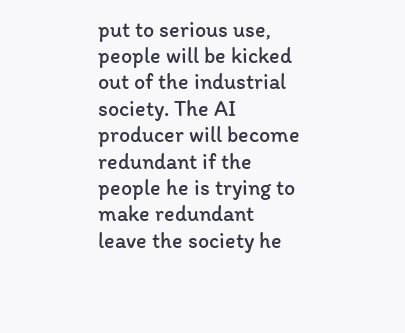put to serious use, people will be kicked out of the industrial society. The AI producer will become redundant if the people he is trying to make redundant leave the society he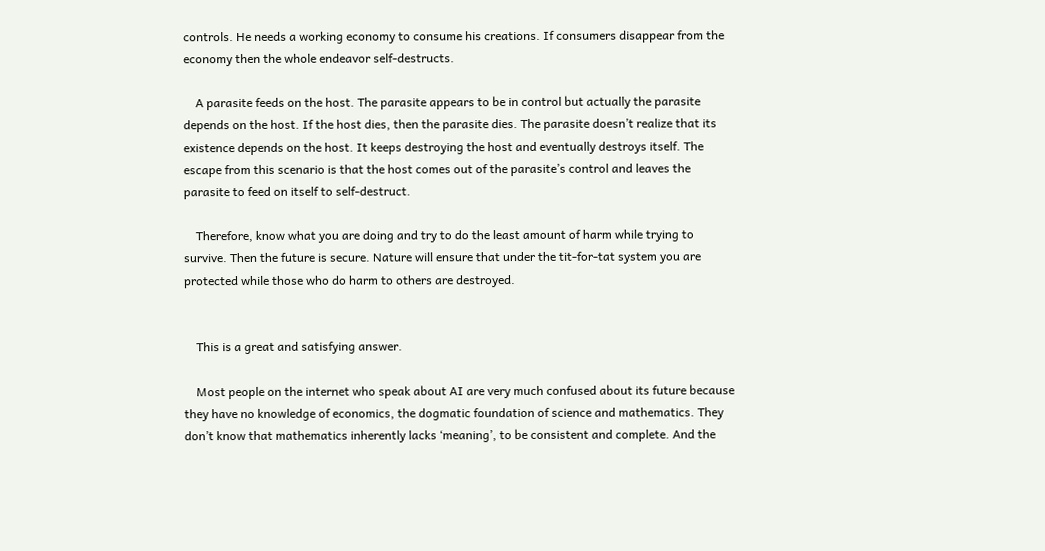controls. He needs a working economy to consume his creations. If consumers disappear from the economy then the whole endeavor self-destructs.

    A parasite feeds on the host. The parasite appears to be in control but actually the parasite depends on the host. If the host dies, then the parasite dies. The parasite doesn’t realize that its existence depends on the host. It keeps destroying the host and eventually destroys itself. The escape from this scenario is that the host comes out of the parasite’s control and leaves the parasite to feed on itself to self-destruct.

    Therefore, know what you are doing and try to do the least amount of harm while trying to survive. Then the future is secure. Nature will ensure that under the tit-for-tat system you are protected while those who do harm to others are destroyed.


    This is a great and satisfying answer.

    Most people on the internet who speak about AI are very much confused about its future because they have no knowledge of economics, the dogmatic foundation of science and mathematics. They don’t know that mathematics inherently lacks ‘meaning’, to be consistent and complete. And the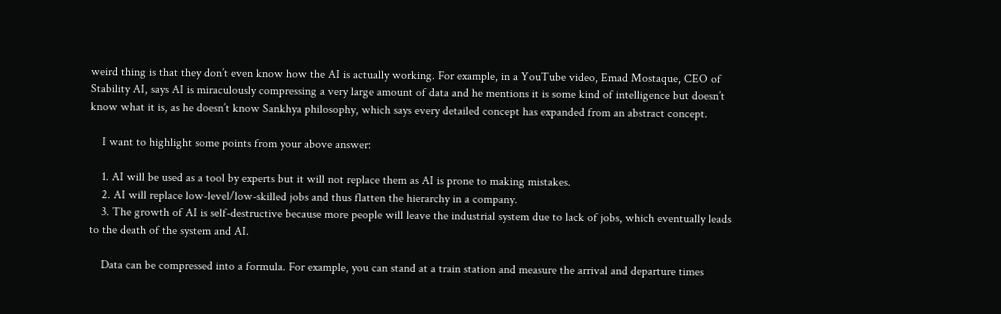weird thing is that they don’t even know how the AI is actually working. For example, in a YouTube video, Emad Mostaque, CEO of Stability AI, says AI is miraculously compressing a very large amount of data and he mentions it is some kind of intelligence but doesn’t know what it is, as he doesn’t know Sankhya philosophy, which says every detailed concept has expanded from an abstract concept.

    I want to highlight some points from your above answer:

    1. AI will be used as a tool by experts but it will not replace them as AI is prone to making mistakes.
    2. AI will replace low-level/low-skilled jobs and thus flatten the hierarchy in a company.
    3. The growth of AI is self-destructive because more people will leave the industrial system due to lack of jobs, which eventually leads to the death of the system and AI.

    Data can be compressed into a formula. For example, you can stand at a train station and measure the arrival and departure times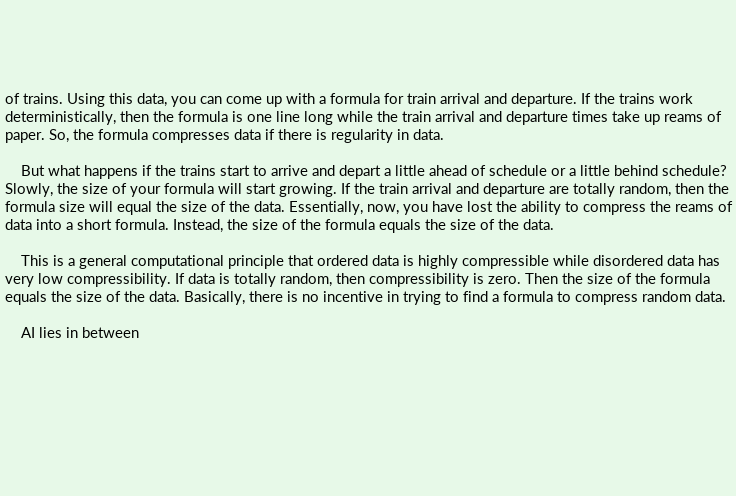of trains. Using this data, you can come up with a formula for train arrival and departure. If the trains work deterministically, then the formula is one line long while the train arrival and departure times take up reams of paper. So, the formula compresses data if there is regularity in data.

    But what happens if the trains start to arrive and depart a little ahead of schedule or a little behind schedule? Slowly, the size of your formula will start growing. If the train arrival and departure are totally random, then the formula size will equal the size of the data. Essentially, now, you have lost the ability to compress the reams of data into a short formula. Instead, the size of the formula equals the size of the data.

    This is a general computational principle that ordered data is highly compressible while disordered data has very low compressibility. If data is totally random, then compressibility is zero. Then the size of the formula equals the size of the data. Basically, there is no incentive in trying to find a formula to compress random data.

    AI lies in between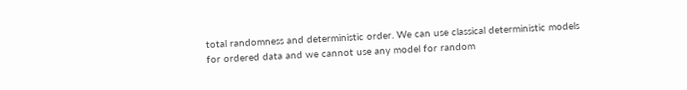total randomness and deterministic order. We can use classical deterministic models for ordered data and we cannot use any model for random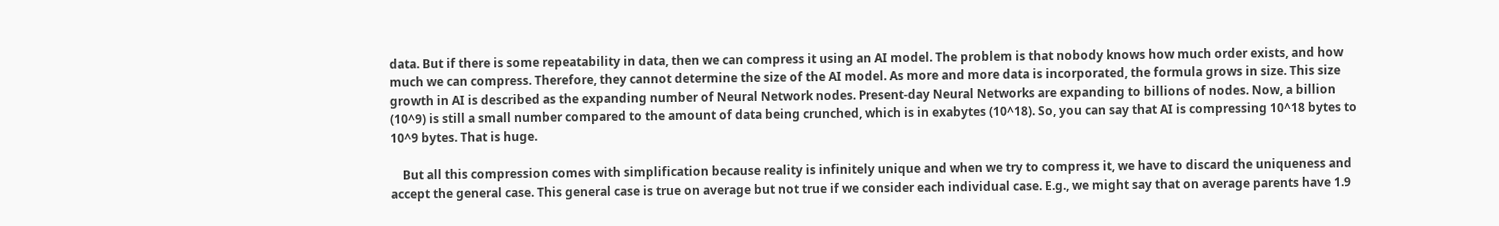data. But if there is some repeatability in data, then we can compress it using an AI model. The problem is that nobody knows how much order exists, and how much we can compress. Therefore, they cannot determine the size of the AI model. As more and more data is incorporated, the formula grows in size. This size growth in AI is described as the expanding number of Neural Network nodes. Present-day Neural Networks are expanding to billions of nodes. Now, a billion (10^9) is still a small number compared to the amount of data being crunched, which is in exabytes (10^18). So, you can say that AI is compressing 10^18 bytes to 10^9 bytes. That is huge.

    But all this compression comes with simplification because reality is infinitely unique and when we try to compress it, we have to discard the uniqueness and accept the general case. This general case is true on average but not true if we consider each individual case. E.g., we might say that on average parents have 1.9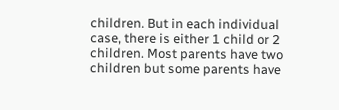children. But in each individual case, there is either 1 child or 2 children. Most parents have two children but some parents have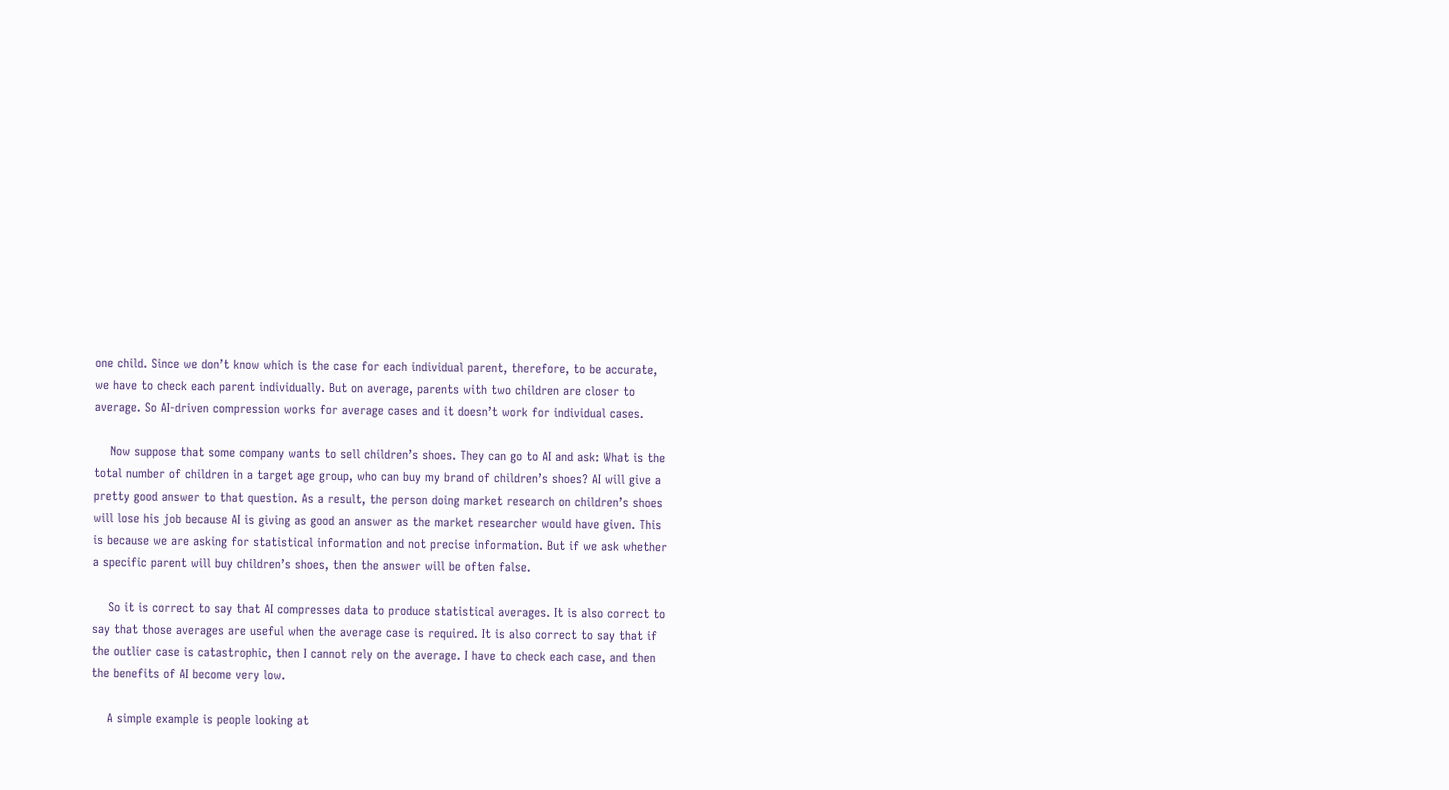one child. Since we don’t know which is the case for each individual parent, therefore, to be accurate, we have to check each parent individually. But on average, parents with two children are closer to average. So AI-driven compression works for average cases and it doesn’t work for individual cases.

    Now suppose that some company wants to sell children’s shoes. They can go to AI and ask: What is the total number of children in a target age group, who can buy my brand of children’s shoes? AI will give a pretty good answer to that question. As a result, the person doing market research on children’s shoes will lose his job because AI is giving as good an answer as the market researcher would have given. This is because we are asking for statistical information and not precise information. But if we ask whether a specific parent will buy children’s shoes, then the answer will be often false.

    So it is correct to say that AI compresses data to produce statistical averages. It is also correct to say that those averages are useful when the average case is required. It is also correct to say that if the outlier case is catastrophic, then I cannot rely on the average. I have to check each case, and then the benefits of AI become very low.

    A simple example is people looking at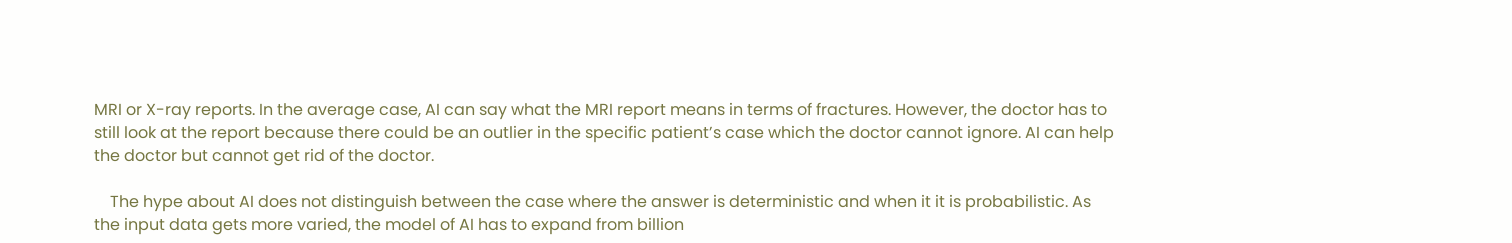MRI or X-ray reports. In the average case, AI can say what the MRI report means in terms of fractures. However, the doctor has to still look at the report because there could be an outlier in the specific patient’s case which the doctor cannot ignore. AI can help the doctor but cannot get rid of the doctor.

    The hype about AI does not distinguish between the case where the answer is deterministic and when it it is probabilistic. As the input data gets more varied, the model of AI has to expand from billion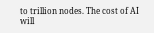to trillion nodes. The cost of AI will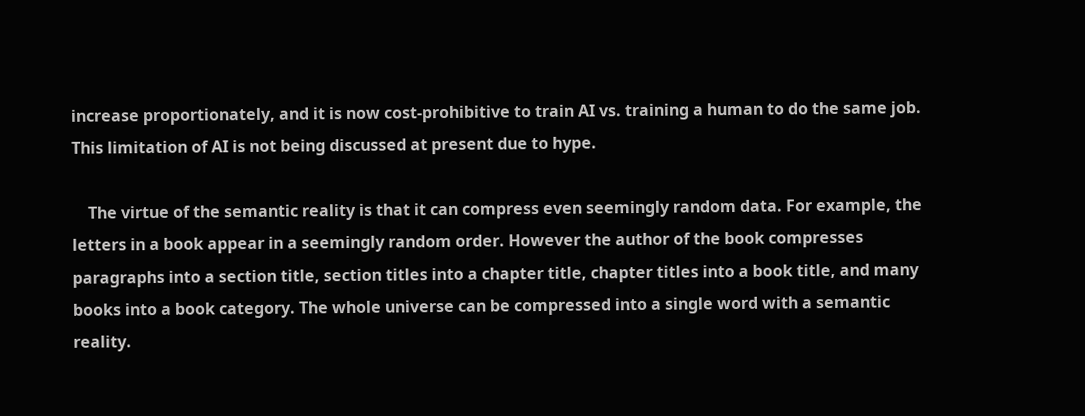increase proportionately, and it is now cost-prohibitive to train AI vs. training a human to do the same job. This limitation of AI is not being discussed at present due to hype.

    The virtue of the semantic reality is that it can compress even seemingly random data. For example, the letters in a book appear in a seemingly random order. However the author of the book compresses paragraphs into a section title, section titles into a chapter title, chapter titles into a book title, and many books into a book category. The whole universe can be compressed into a single word with a semantic reality.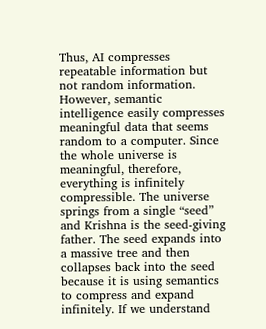Thus, AI compresses repeatable information but not random information. However, semantic intelligence easily compresses meaningful data that seems random to a computer. Since the whole universe is meaningful, therefore, everything is infinitely compressible. The universe springs from a single “seed” and Krishna is the seed-giving father. The seed expands into a massive tree and then collapses back into the seed because it is using semantics to compress and expand infinitely. If we understand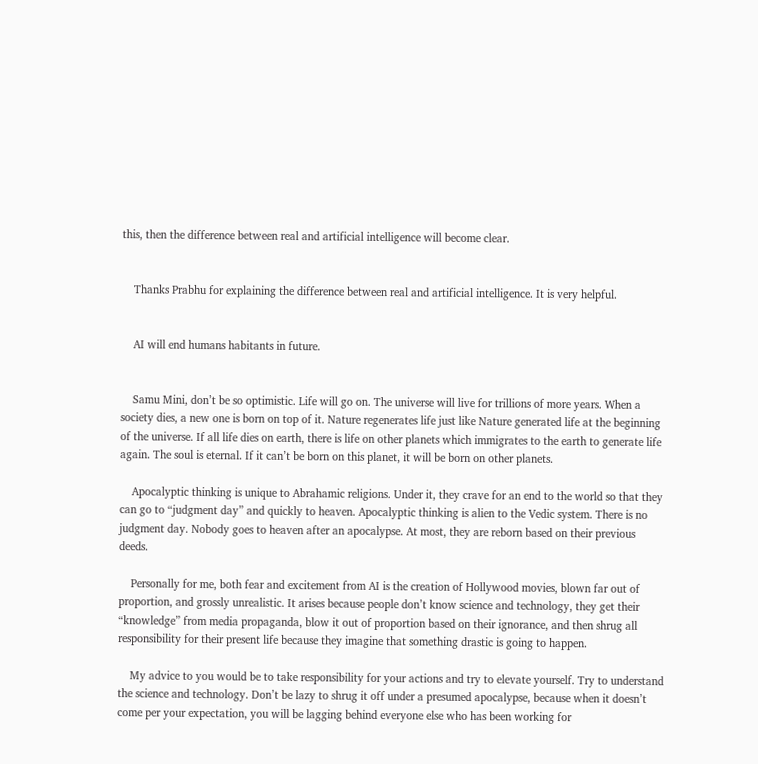this, then the difference between real and artificial intelligence will become clear.


    Thanks Prabhu for explaining the difference between real and artificial intelligence. It is very helpful.


    AI will end humans habitants in future.


    Samu Mini, don’t be so optimistic. Life will go on. The universe will live for trillions of more years. When a society dies, a new one is born on top of it. Nature regenerates life just like Nature generated life at the beginning of the universe. If all life dies on earth, there is life on other planets which immigrates to the earth to generate life again. The soul is eternal. If it can’t be born on this planet, it will be born on other planets.

    Apocalyptic thinking is unique to Abrahamic religions. Under it, they crave for an end to the world so that they can go to “judgment day” and quickly to heaven. Apocalyptic thinking is alien to the Vedic system. There is no judgment day. Nobody goes to heaven after an apocalypse. At most, they are reborn based on their previous deeds.

    Personally for me, both fear and excitement from AI is the creation of Hollywood movies, blown far out of proportion, and grossly unrealistic. It arises because people don’t know science and technology, they get their “knowledge” from media propaganda, blow it out of proportion based on their ignorance, and then shrug all responsibility for their present life because they imagine that something drastic is going to happen.

    My advice to you would be to take responsibility for your actions and try to elevate yourself. Try to understand the science and technology. Don’t be lazy to shrug it off under a presumed apocalypse, because when it doesn’t come per your expectation, you will be lagging behind everyone else who has been working for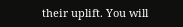their uplift. You will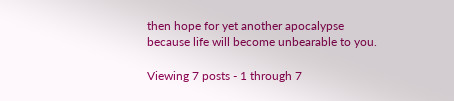then hope for yet another apocalypse because life will become unbearable to you.

Viewing 7 posts - 1 through 7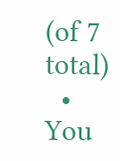(of 7 total)
  • You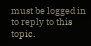must be logged in to reply to this topic.